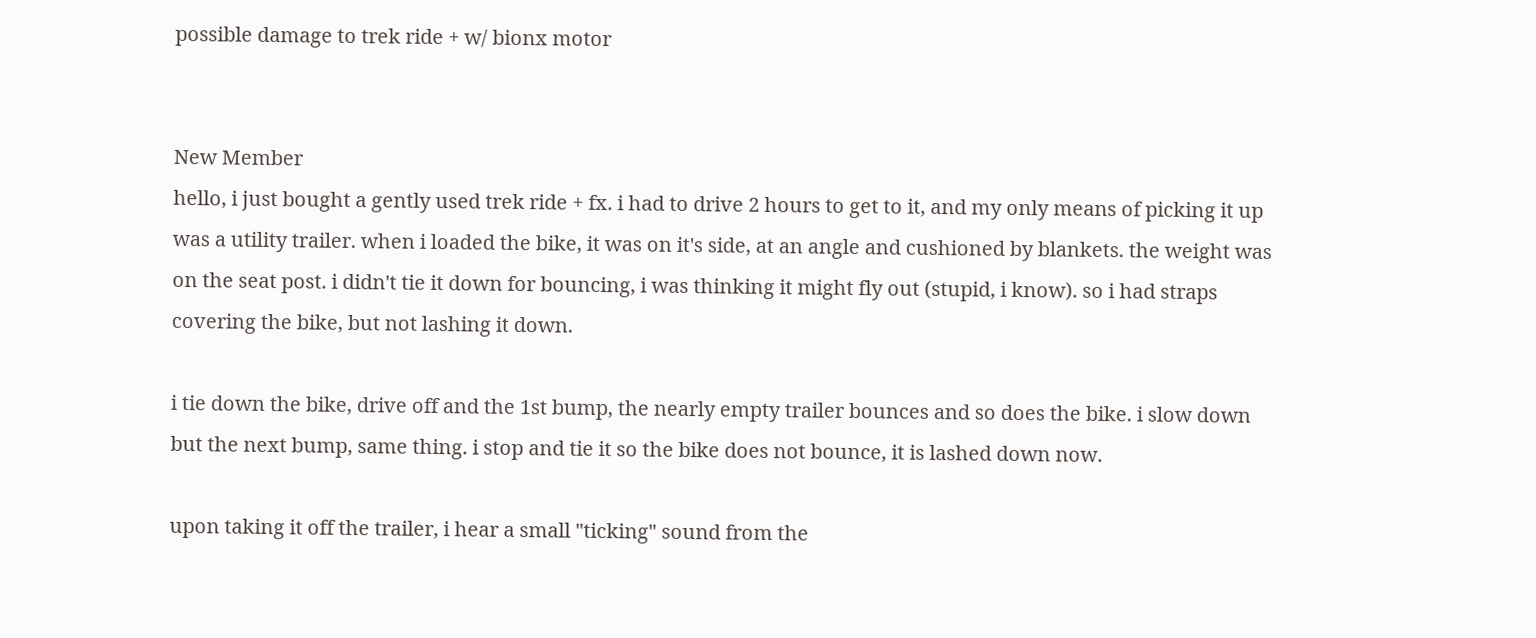possible damage to trek ride + w/ bionx motor


New Member
hello, i just bought a gently used trek ride + fx. i had to drive 2 hours to get to it, and my only means of picking it up was a utility trailer. when i loaded the bike, it was on it's side, at an angle and cushioned by blankets. the weight was on the seat post. i didn't tie it down for bouncing, i was thinking it might fly out (stupid, i know). so i had straps covering the bike, but not lashing it down.

i tie down the bike, drive off and the 1st bump, the nearly empty trailer bounces and so does the bike. i slow down but the next bump, same thing. i stop and tie it so the bike does not bounce, it is lashed down now.

upon taking it off the trailer, i hear a small "ticking" sound from the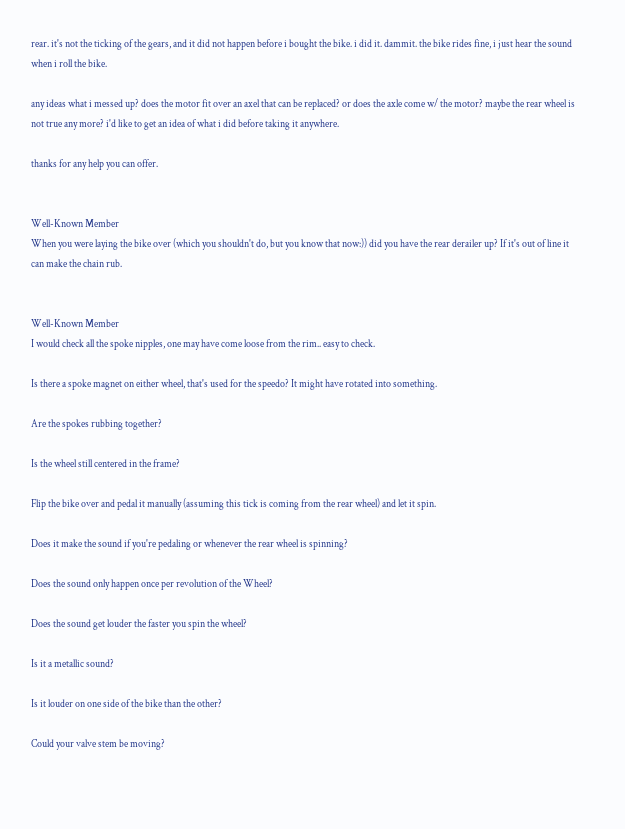rear. it's not the ticking of the gears, and it did not happen before i bought the bike. i did it. dammit. the bike rides fine, i just hear the sound when i roll the bike.

any ideas what i messed up? does the motor fit over an axel that can be replaced? or does the axle come w/ the motor? maybe the rear wheel is not true any more? i'd like to get an idea of what i did before taking it anywhere.

thanks for any help you can offer.


Well-Known Member
When you were laying the bike over (which you shouldn't do, but you know that now:)) did you have the rear derailer up? If it's out of line it can make the chain rub.


Well-Known Member
I would check all the spoke nipples, one may have come loose from the rim.. easy to check.

Is there a spoke magnet on either wheel, that's used for the speedo? It might have rotated into something.

Are the spokes rubbing together?

Is the wheel still centered in the frame?

Flip the bike over and pedal it manually (assuming this tick is coming from the rear wheel) and let it spin.

Does it make the sound if you're pedaling or whenever the rear wheel is spinning?

Does the sound only happen once per revolution of the Wheel?

Does the sound get louder the faster you spin the wheel?

Is it a metallic sound?

Is it louder on one side of the bike than the other?

Could your valve stem be moving?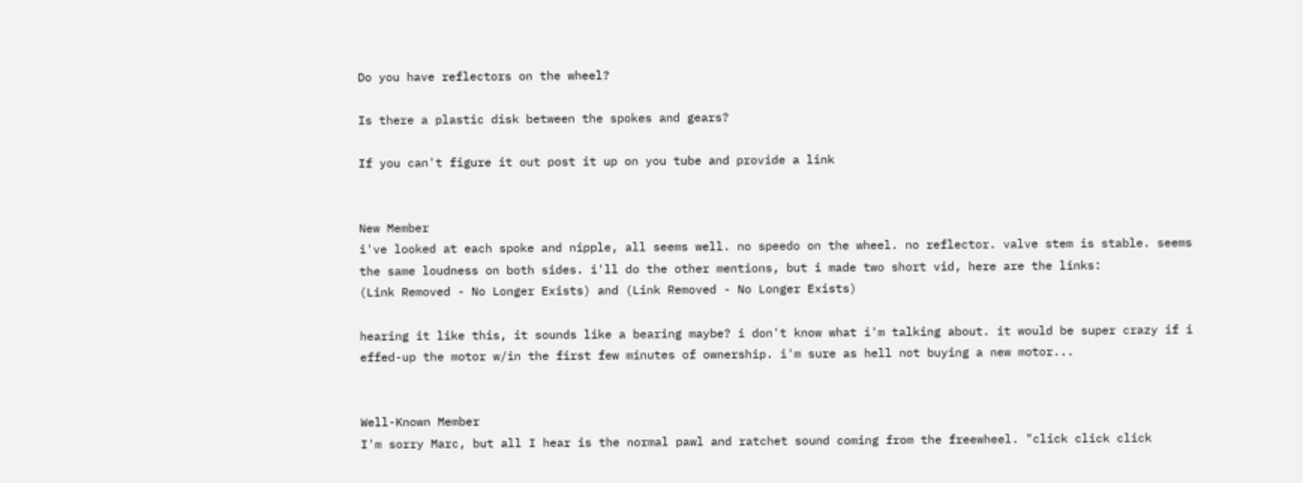Do you have reflectors on the wheel?

Is there a plastic disk between the spokes and gears?

If you can't figure it out post it up on you tube and provide a link


New Member
i've looked at each spoke and nipple, all seems well. no speedo on the wheel. no reflector. valve stem is stable. seems the same loudness on both sides. i'll do the other mentions, but i made two short vid, here are the links:
(Link Removed - No Longer Exists) and (Link Removed - No Longer Exists)

hearing it like this, it sounds like a bearing maybe? i don't know what i'm talking about. it would be super crazy if i effed-up the motor w/in the first few minutes of ownership. i'm sure as hell not buying a new motor...


Well-Known Member
I'm sorry Marc, but all I hear is the normal pawl and ratchet sound coming from the freewheel. "click click click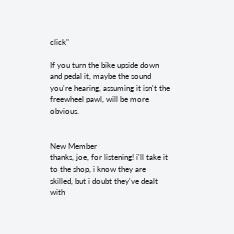click"

If you turn the bike upside down and pedal it, maybe the sound you're hearing, assuming it isn't the freewheel pawl, will be more obvious.


New Member
thanks, joe, for listening! i'll take it to the shop, i know they are skilled, but i doubt they've dealt with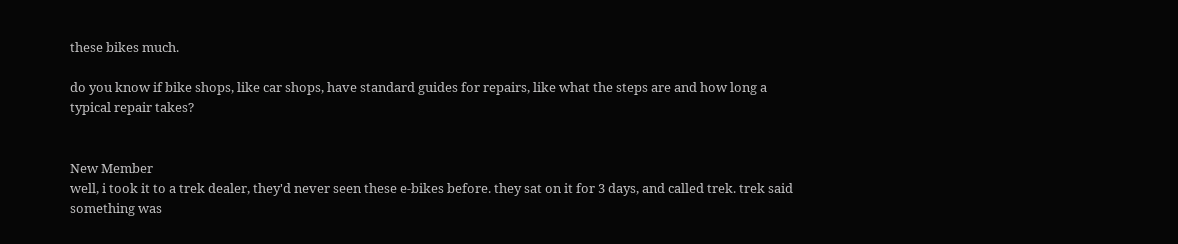these bikes much.

do you know if bike shops, like car shops, have standard guides for repairs, like what the steps are and how long a typical repair takes?


New Member
well, i took it to a trek dealer, they'd never seen these e-bikes before. they sat on it for 3 days, and called trek. trek said something was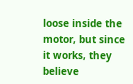loose inside the motor, but since it works, they believe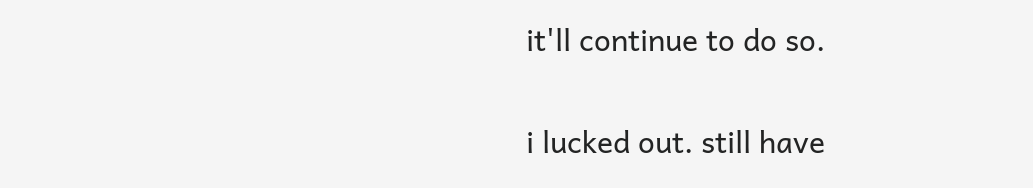it'll continue to do so.

i lucked out. still have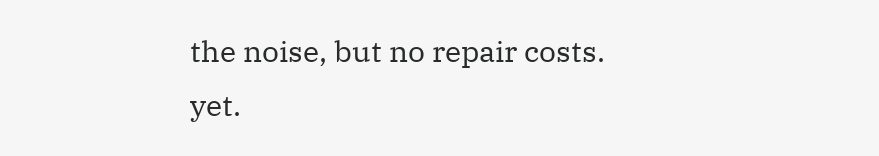the noise, but no repair costs. yet.